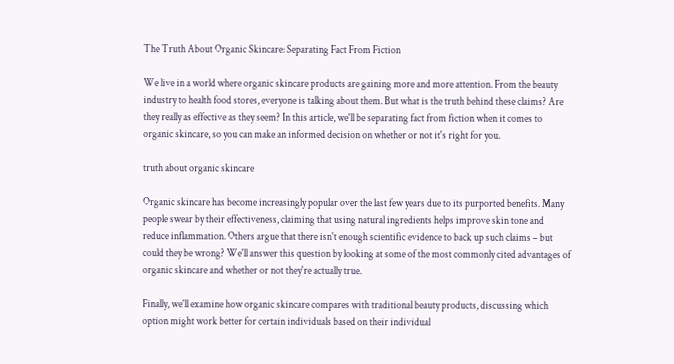The Truth About Organic Skincare: Separating Fact From Fiction

We live in a world where organic skincare products are gaining more and more attention. From the beauty industry to health food stores, everyone is talking about them. But what is the truth behind these claims? Are they really as effective as they seem? In this article, we'll be separating fact from fiction when it comes to organic skincare, so you can make an informed decision on whether or not it's right for you.

truth about organic skincare

Organic skincare has become increasingly popular over the last few years due to its purported benefits. Many people swear by their effectiveness, claiming that using natural ingredients helps improve skin tone and reduce inflammation. Others argue that there isn't enough scientific evidence to back up such claims – but could they be wrong? We'll answer this question by looking at some of the most commonly cited advantages of organic skincare and whether or not they're actually true.

Finally, we'll examine how organic skincare compares with traditional beauty products, discussing which option might work better for certain individuals based on their individual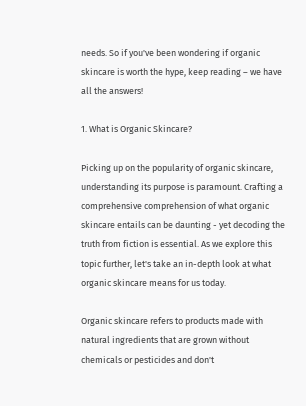needs. So if you've been wondering if organic skincare is worth the hype, keep reading – we have all the answers!

1. What is Organic Skincare?

Picking up on the popularity of organic skincare, understanding its purpose is paramount. Crafting a comprehensive comprehension of what organic skincare entails can be daunting - yet decoding the truth from fiction is essential. As we explore this topic further, let's take an in-depth look at what organic skincare means for us today.

Organic skincare refers to products made with natural ingredients that are grown without chemicals or pesticides and don't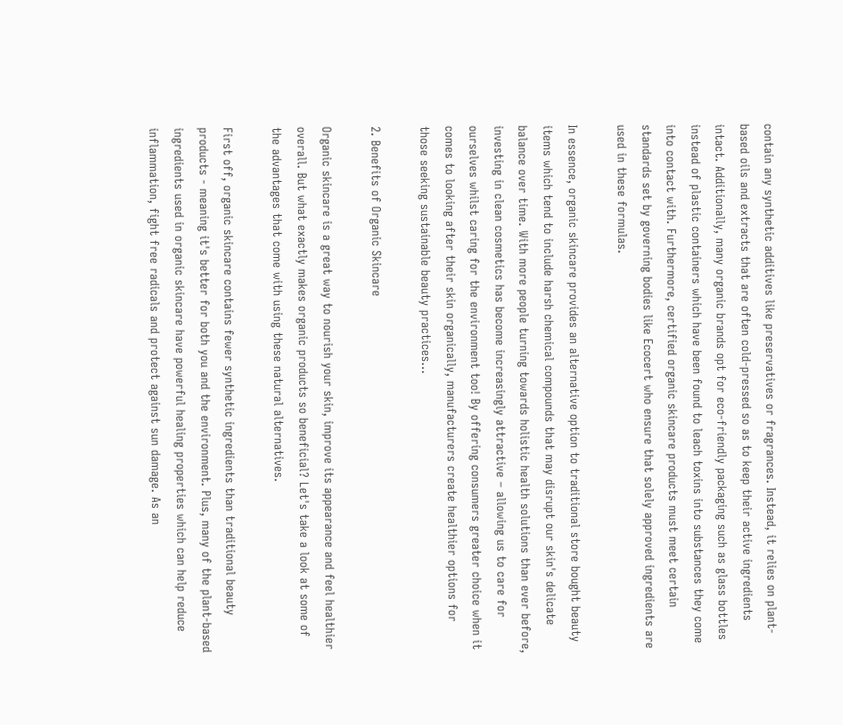contain any synthetic additives like preservatives or fragrances. Instead, it relies on plant-based oils and extracts that are often cold-pressed so as to keep their active ingredients intact. Additionally, many organic brands opt for eco-friendly packaging such as glass bottles instead of plastic containers which have been found to leach toxins into substances they come into contact with. Furthermore, certified organic skincare products must meet certain standards set by governing bodies like Ecocert who ensure that solely approved ingredients are used in these formulas.

In essence, organic skincare provides an alternative option to traditional store bought beauty items which tend to include harsh chemical compounds that may disrupt our skin's delicate balance over time. With more people turning towards holistic health solutions than ever before, investing in clean cosmetics has become increasingly attractive – allowing us to care for ourselves whilst caring for the environment too! By offering consumers greater choice when it comes to looking after their skin organically, manufacturers create healthier options for those seeking sustainable beauty practices...

2. Benefits of Organic Skincare

Organic skincare is a great way to nourish your skin, improve its appearance and feel healthier overall. But what exactly makes organic products so beneficial? Let's take a look at some of the advantages that come with using these natural alternatives.

First off, organic skincare contains fewer synthetic ingredients than traditional beauty products - meaning it's better for both you and the environment. Plus, many of the plant-based ingredients used in organic skincare have powerful healing properties which can help reduce inflammation, fight free radicals and protect against sun damage. As an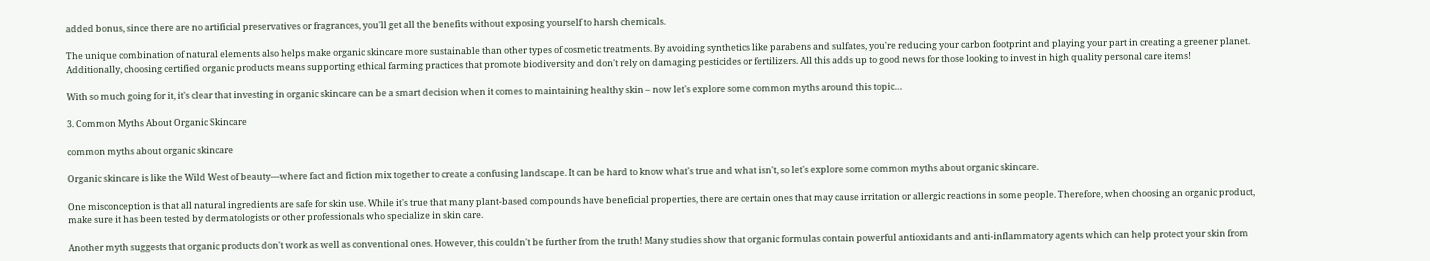added bonus, since there are no artificial preservatives or fragrances, you'll get all the benefits without exposing yourself to harsh chemicals.

The unique combination of natural elements also helps make organic skincare more sustainable than other types of cosmetic treatments. By avoiding synthetics like parabens and sulfates, you're reducing your carbon footprint and playing your part in creating a greener planet. Additionally, choosing certified organic products means supporting ethical farming practices that promote biodiversity and don't rely on damaging pesticides or fertilizers. All this adds up to good news for those looking to invest in high quality personal care items!

With so much going for it, it's clear that investing in organic skincare can be a smart decision when it comes to maintaining healthy skin – now let's explore some common myths around this topic…

3. Common Myths About Organic Skincare

common myths about organic skincare

Organic skincare is like the Wild West of beauty—where fact and fiction mix together to create a confusing landscape. It can be hard to know what's true and what isn't, so let's explore some common myths about organic skincare.

One misconception is that all natural ingredients are safe for skin use. While it's true that many plant-based compounds have beneficial properties, there are certain ones that may cause irritation or allergic reactions in some people. Therefore, when choosing an organic product, make sure it has been tested by dermatologists or other professionals who specialize in skin care.

Another myth suggests that organic products don't work as well as conventional ones. However, this couldn't be further from the truth! Many studies show that organic formulas contain powerful antioxidants and anti-inflammatory agents which can help protect your skin from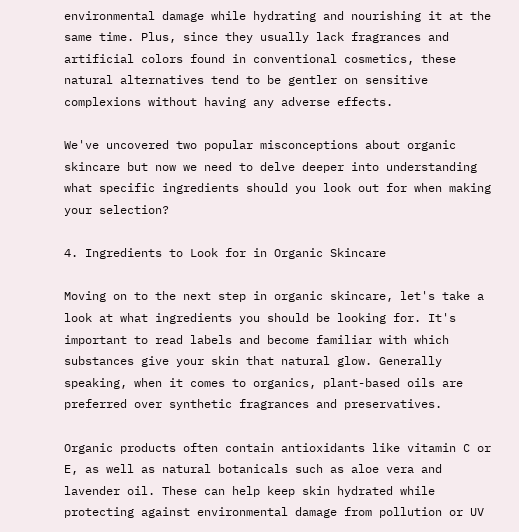environmental damage while hydrating and nourishing it at the same time. Plus, since they usually lack fragrances and artificial colors found in conventional cosmetics, these natural alternatives tend to be gentler on sensitive complexions without having any adverse effects.

We've uncovered two popular misconceptions about organic skincare but now we need to delve deeper into understanding what specific ingredients should you look out for when making your selection?

4. Ingredients to Look for in Organic Skincare

Moving on to the next step in organic skincare, let's take a look at what ingredients you should be looking for. It's important to read labels and become familiar with which substances give your skin that natural glow. Generally speaking, when it comes to organics, plant-based oils are preferred over synthetic fragrances and preservatives.

Organic products often contain antioxidants like vitamin C or E, as well as natural botanicals such as aloe vera and lavender oil. These can help keep skin hydrated while protecting against environmental damage from pollution or UV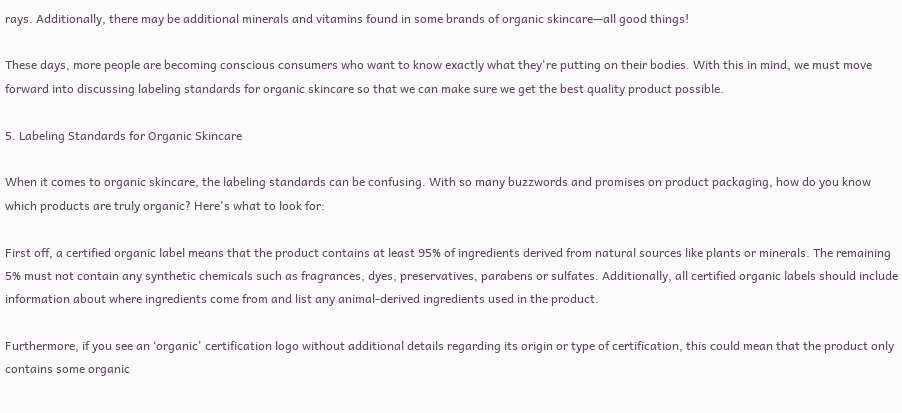rays. Additionally, there may be additional minerals and vitamins found in some brands of organic skincare—all good things!

These days, more people are becoming conscious consumers who want to know exactly what they're putting on their bodies. With this in mind, we must move forward into discussing labeling standards for organic skincare so that we can make sure we get the best quality product possible.

5. Labeling Standards for Organic Skincare

When it comes to organic skincare, the labeling standards can be confusing. With so many buzzwords and promises on product packaging, how do you know which products are truly organic? Here's what to look for:

First off, a certified organic label means that the product contains at least 95% of ingredients derived from natural sources like plants or minerals. The remaining 5% must not contain any synthetic chemicals such as fragrances, dyes, preservatives, parabens or sulfates. Additionally, all certified organic labels should include information about where ingredients come from and list any animal-derived ingredients used in the product.

Furthermore, if you see an ‘organic' certification logo without additional details regarding its origin or type of certification, this could mean that the product only contains some organic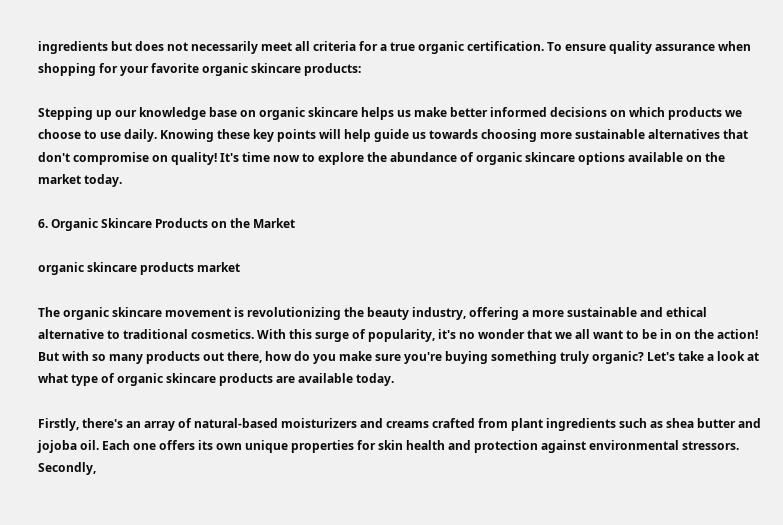ingredients but does not necessarily meet all criteria for a true organic certification. To ensure quality assurance when shopping for your favorite organic skincare products:

Stepping up our knowledge base on organic skincare helps us make better informed decisions on which products we choose to use daily. Knowing these key points will help guide us towards choosing more sustainable alternatives that don't compromise on quality! It's time now to explore the abundance of organic skincare options available on the market today.

6. Organic Skincare Products on the Market

organic skincare products market

The organic skincare movement is revolutionizing the beauty industry, offering a more sustainable and ethical alternative to traditional cosmetics. With this surge of popularity, it's no wonder that we all want to be in on the action! But with so many products out there, how do you make sure you're buying something truly organic? Let's take a look at what type of organic skincare products are available today.

Firstly, there's an array of natural-based moisturizers and creams crafted from plant ingredients such as shea butter and jojoba oil. Each one offers its own unique properties for skin health and protection against environmental stressors. Secondly,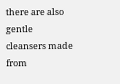there are also gentle cleansers made from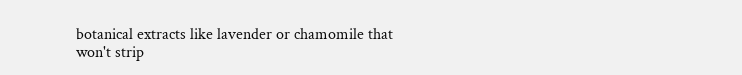botanical extracts like lavender or chamomile that won't strip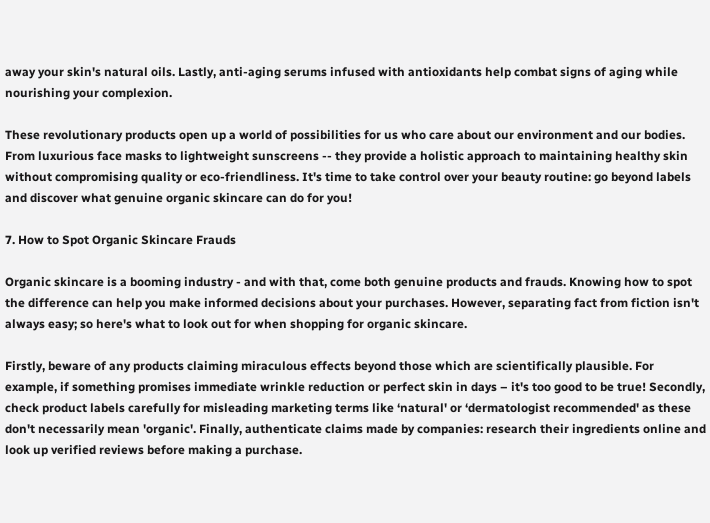away your skin's natural oils. Lastly, anti-aging serums infused with antioxidants help combat signs of aging while nourishing your complexion.

These revolutionary products open up a world of possibilities for us who care about our environment and our bodies. From luxurious face masks to lightweight sunscreens -- they provide a holistic approach to maintaining healthy skin without compromising quality or eco-friendliness. It's time to take control over your beauty routine: go beyond labels and discover what genuine organic skincare can do for you!

7. How to Spot Organic Skincare Frauds

Organic skincare is a booming industry - and with that, come both genuine products and frauds. Knowing how to spot the difference can help you make informed decisions about your purchases. However, separating fact from fiction isn't always easy; so here's what to look out for when shopping for organic skincare.

Firstly, beware of any products claiming miraculous effects beyond those which are scientifically plausible. For example, if something promises immediate wrinkle reduction or perfect skin in days – it's too good to be true! Secondly, check product labels carefully for misleading marketing terms like ‘natural' or ‘dermatologist recommended' as these don't necessarily mean 'organic'. Finally, authenticate claims made by companies: research their ingredients online and look up verified reviews before making a purchase.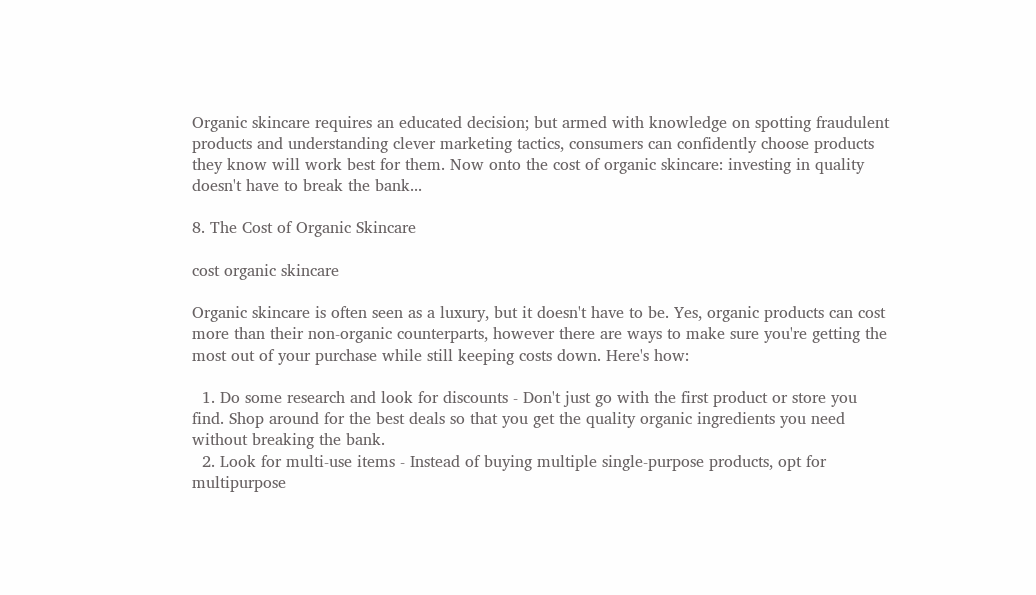Organic skincare requires an educated decision; but armed with knowledge on spotting fraudulent products and understanding clever marketing tactics, consumers can confidently choose products they know will work best for them. Now onto the cost of organic skincare: investing in quality doesn't have to break the bank...

8. The Cost of Organic Skincare

cost organic skincare

Organic skincare is often seen as a luxury, but it doesn't have to be. Yes, organic products can cost more than their non-organic counterparts, however there are ways to make sure you're getting the most out of your purchase while still keeping costs down. Here's how:

  1. Do some research and look for discounts - Don't just go with the first product or store you find. Shop around for the best deals so that you get the quality organic ingredients you need without breaking the bank.
  2. Look for multi-use items - Instead of buying multiple single-purpose products, opt for multipurpose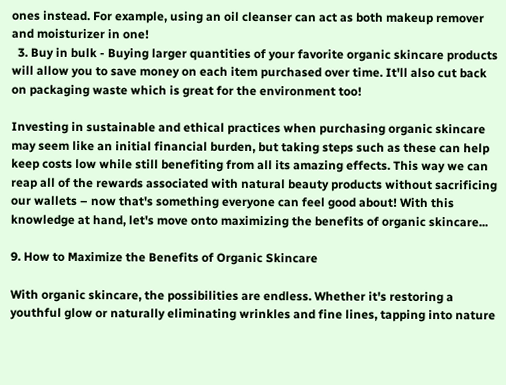ones instead. For example, using an oil cleanser can act as both makeup remover and moisturizer in one!
  3. Buy in bulk - Buying larger quantities of your favorite organic skincare products will allow you to save money on each item purchased over time. It'll also cut back on packaging waste which is great for the environment too!

Investing in sustainable and ethical practices when purchasing organic skincare may seem like an initial financial burden, but taking steps such as these can help keep costs low while still benefiting from all its amazing effects. This way we can reap all of the rewards associated with natural beauty products without sacrificing our wallets – now that's something everyone can feel good about! With this knowledge at hand, let's move onto maximizing the benefits of organic skincare...

9. How to Maximize the Benefits of Organic Skincare

With organic skincare, the possibilities are endless. Whether it's restoring a youthful glow or naturally eliminating wrinkles and fine lines, tapping into nature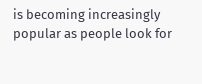is becoming increasingly popular as people look for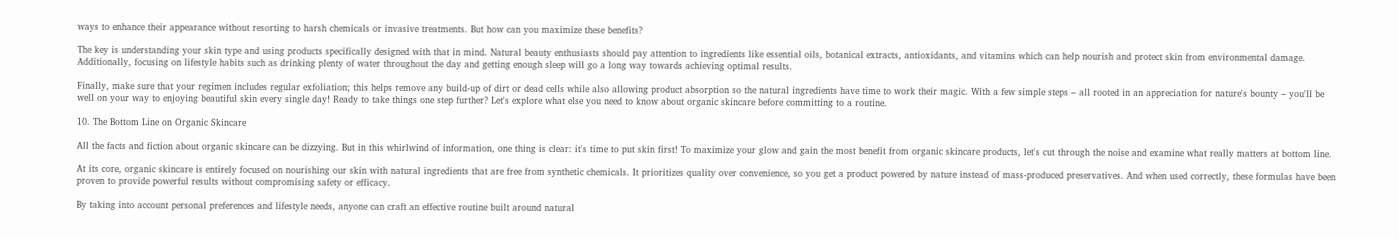ways to enhance their appearance without resorting to harsh chemicals or invasive treatments. But how can you maximize these benefits?

The key is understanding your skin type and using products specifically designed with that in mind. Natural beauty enthusiasts should pay attention to ingredients like essential oils, botanical extracts, antioxidants, and vitamins which can help nourish and protect skin from environmental damage. Additionally, focusing on lifestyle habits such as drinking plenty of water throughout the day and getting enough sleep will go a long way towards achieving optimal results.

Finally, make sure that your regimen includes regular exfoliation; this helps remove any build-up of dirt or dead cells while also allowing product absorption so the natural ingredients have time to work their magic. With a few simple steps – all rooted in an appreciation for nature's bounty – you'll be well on your way to enjoying beautiful skin every single day! Ready to take things one step further? Let's explore what else you need to know about organic skincare before committing to a routine.

10. The Bottom Line on Organic Skincare

All the facts and fiction about organic skincare can be dizzying. But in this whirlwind of information, one thing is clear: it's time to put skin first! To maximize your glow and gain the most benefit from organic skincare products, let's cut through the noise and examine what really matters at bottom line.

At its core, organic skincare is entirely focused on nourishing our skin with natural ingredients that are free from synthetic chemicals. It prioritizes quality over convenience, so you get a product powered by nature instead of mass-produced preservatives. And when used correctly, these formulas have been proven to provide powerful results without compromising safety or efficacy.

By taking into account personal preferences and lifestyle needs, anyone can craft an effective routine built around natural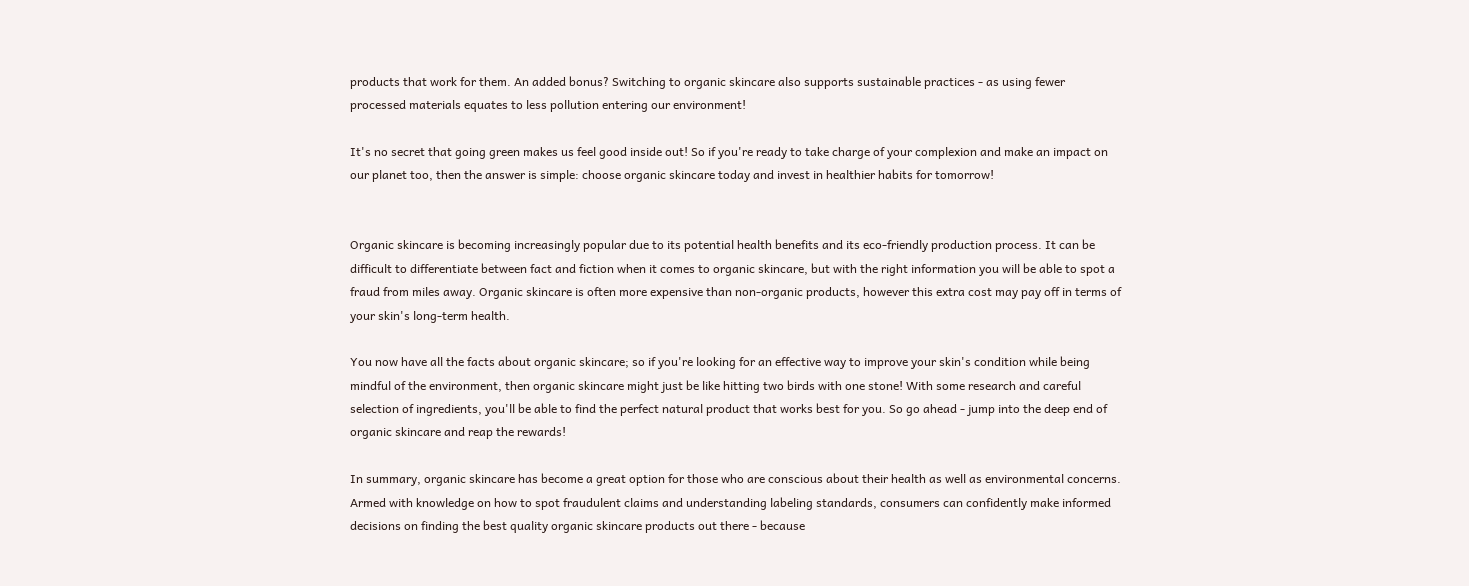products that work for them. An added bonus? Switching to organic skincare also supports sustainable practices - as using fewer processed materials equates to less pollution entering our environment!

It's no secret that going green makes us feel good inside out! So if you're ready to take charge of your complexion and make an impact on our planet too, then the answer is simple: choose organic skincare today and invest in healthier habits for tomorrow!


Organic skincare is becoming increasingly popular due to its potential health benefits and its eco-friendly production process. It can be difficult to differentiate between fact and fiction when it comes to organic skincare, but with the right information you will be able to spot a fraud from miles away. Organic skincare is often more expensive than non-organic products, however this extra cost may pay off in terms of your skin's long-term health.

You now have all the facts about organic skincare; so if you're looking for an effective way to improve your skin's condition while being mindful of the environment, then organic skincare might just be like hitting two birds with one stone! With some research and careful selection of ingredients, you'll be able to find the perfect natural product that works best for you. So go ahead - jump into the deep end of organic skincare and reap the rewards!

In summary, organic skincare has become a great option for those who are conscious about their health as well as environmental concerns. Armed with knowledge on how to spot fraudulent claims and understanding labeling standards, consumers can confidently make informed decisions on finding the best quality organic skincare products out there - because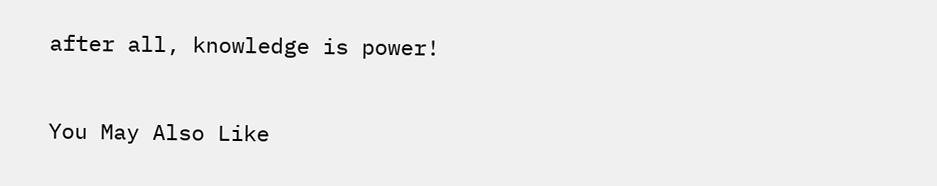after all, knowledge is power!

You May Also Like